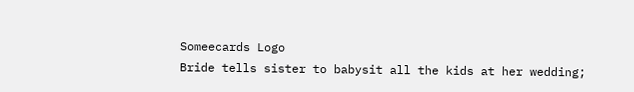Someecards Logo
Bride tells sister to babysit all the kids at her wedding;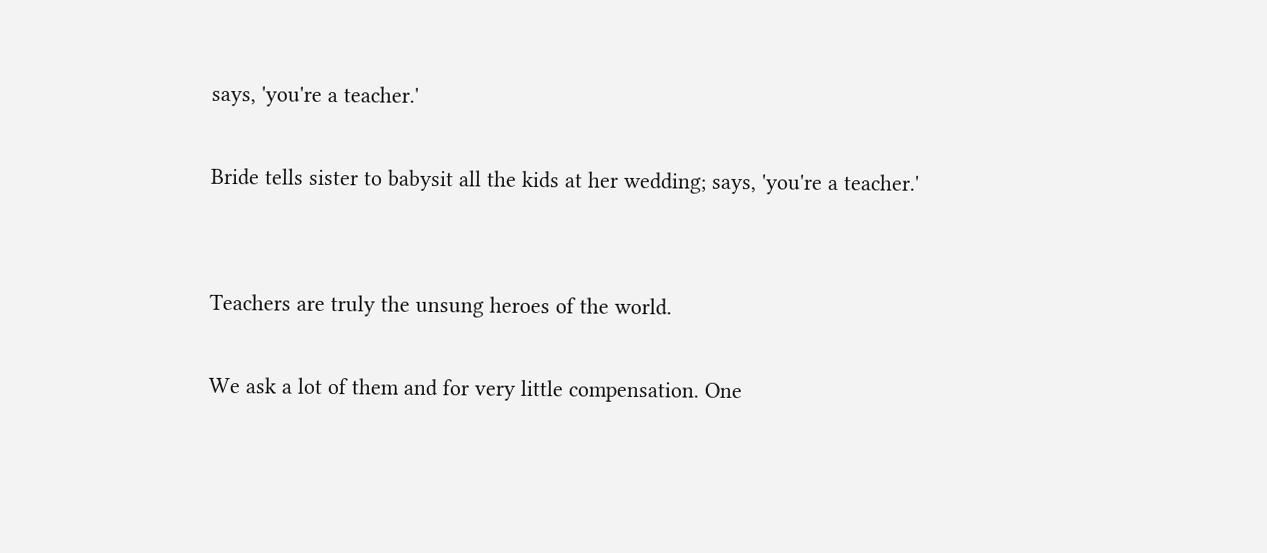says, 'you're a teacher.'

Bride tells sister to babysit all the kids at her wedding; says, 'you're a teacher.'


Teachers are truly the unsung heroes of the world.

We ask a lot of them and for very little compensation. One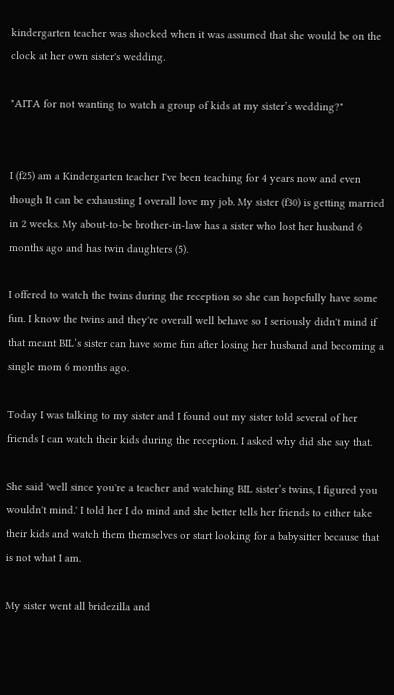kindergarten teacher was shocked when it was assumed that she would be on the clock at her own sister's wedding.

"AITA for not wanting to watch a group of kids at my sister’s wedding?"


I (f25) am a Kindergarten teacher I've been teaching for 4 years now and even though It can be exhausting I overall love my job. My sister (f30) is getting married in 2 weeks. My about-to-be brother-in-law has a sister who lost her husband 6 months ago and has twin daughters (5).

I offered to watch the twins during the reception so she can hopefully have some fun. I know the twins and they're overall well behave so I seriously didn't mind if that meant BIL’s sister can have some fun after losing her husband and becoming a single mom 6 months ago.

Today I was talking to my sister and I found out my sister told several of her friends I can watch their kids during the reception. I asked why did she say that.

She said 'well since you're a teacher and watching BIL sister’s twins, I figured you wouldn't mind.' I told her I do mind and she better tells her friends to either take their kids and watch them themselves or start looking for a babysitter because that is not what I am.

My sister went all bridezilla and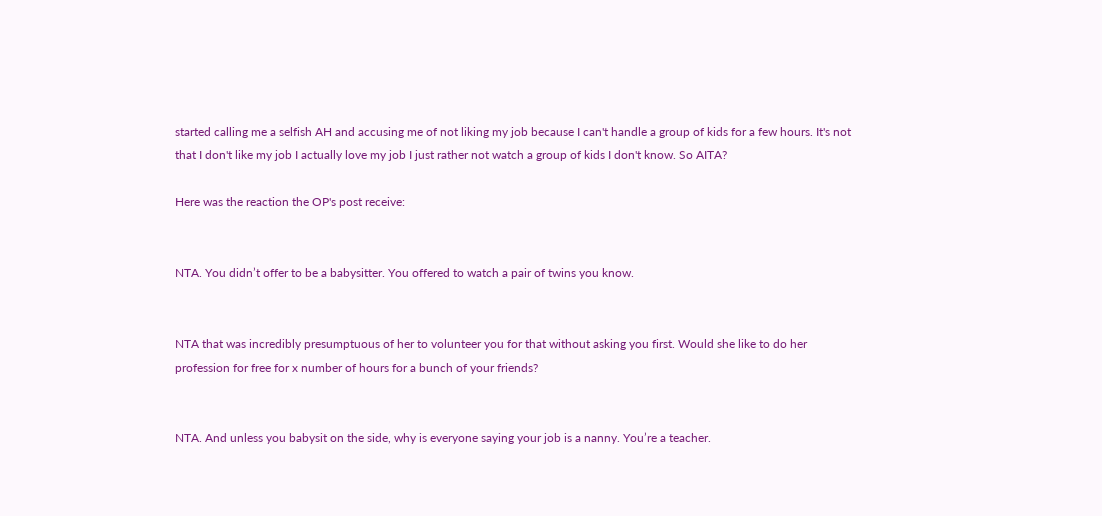started calling me a selfish AH and accusing me of not liking my job because I can't handle a group of kids for a few hours. It's not that I don't like my job I actually love my job I just rather not watch a group of kids I don't know. So AITA?

Here was the reaction the OP's post receive:


NTA. You didn’t offer to be a babysitter. You offered to watch a pair of twins you know.


NTA that was incredibly presumptuous of her to volunteer you for that without asking you first. Would she like to do her profession for free for x number of hours for a bunch of your friends?


NTA. And unless you babysit on the side, why is everyone saying your job is a nanny. You’re a teacher.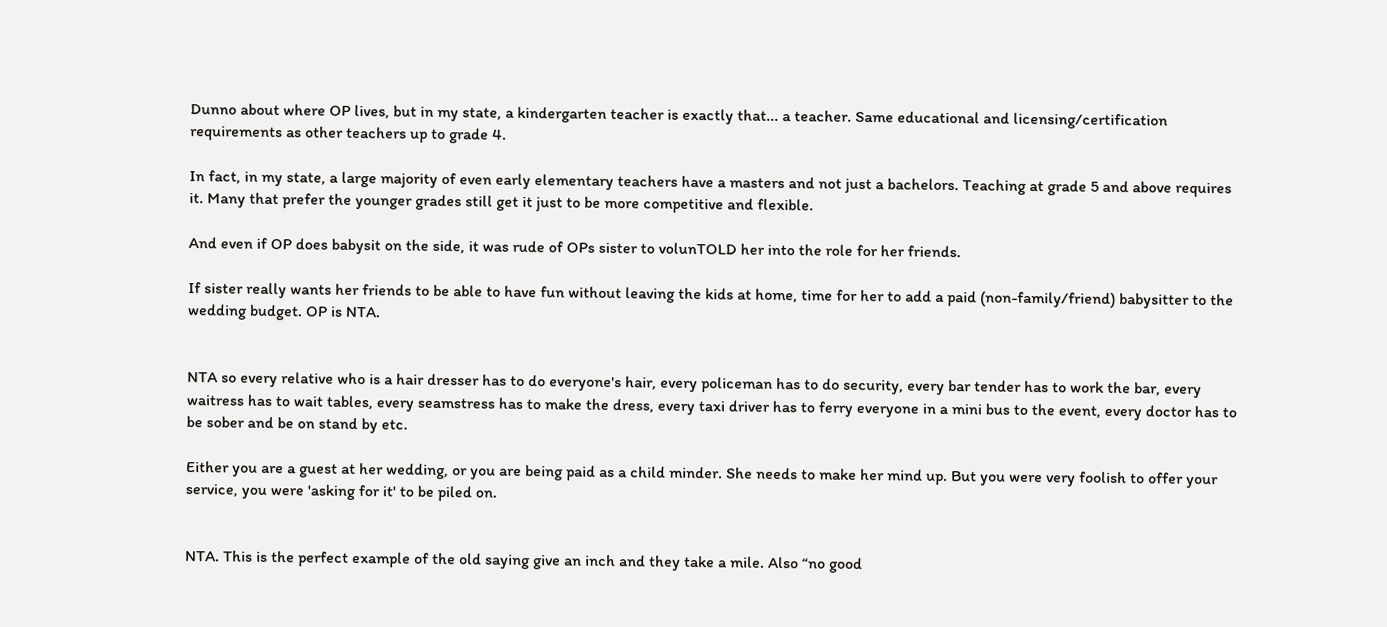Dunno about where OP lives, but in my state, a kindergarten teacher is exactly that... a teacher. Same educational and licensing/certification requirements as other teachers up to grade 4.

In fact, in my state, a large majority of even early elementary teachers have a masters and not just a bachelors. Teaching at grade 5 and above requires it. Many that prefer the younger grades still get it just to be more competitive and flexible.

And even if OP does babysit on the side, it was rude of OPs sister to volunTOLD her into the role for her friends.

If sister really wants her friends to be able to have fun without leaving the kids at home, time for her to add a paid (non-family/friend) babysitter to the wedding budget. OP is NTA.


NTA so every relative who is a hair dresser has to do everyone's hair, every policeman has to do security, every bar tender has to work the bar, every waitress has to wait tables, every seamstress has to make the dress, every taxi driver has to ferry everyone in a mini bus to the event, every doctor has to be sober and be on stand by etc.

Either you are a guest at her wedding, or you are being paid as a child minder. She needs to make her mind up. But you were very foolish to offer your service, you were 'asking for it' to be piled on.


NTA. This is the perfect example of the old saying give an inch and they take a mile. Also “no good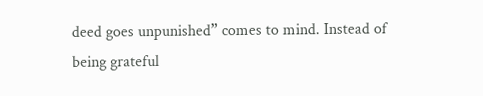deed goes unpunished” comes to mind. Instead of being grateful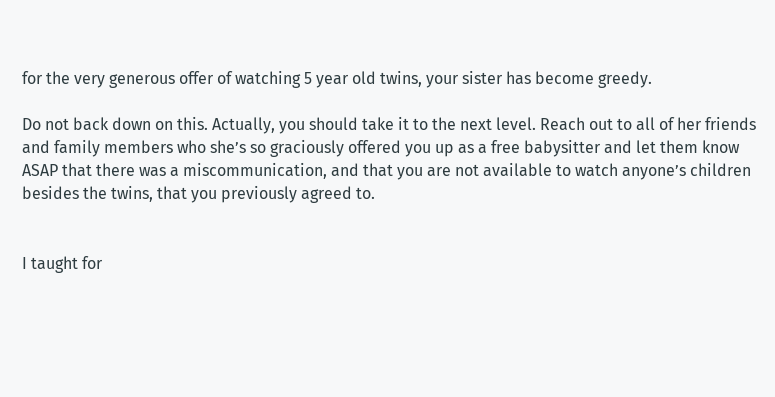for the very generous offer of watching 5 year old twins, your sister has become greedy.

Do not back down on this. Actually, you should take it to the next level. Reach out to all of her friends and family members who she’s so graciously offered you up as a free babysitter and let them know ASAP that there was a miscommunication, and that you are not available to watch anyone’s children besides the twins, that you previously agreed to.


I taught for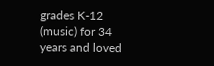grades K-12 (music) for 34 years and loved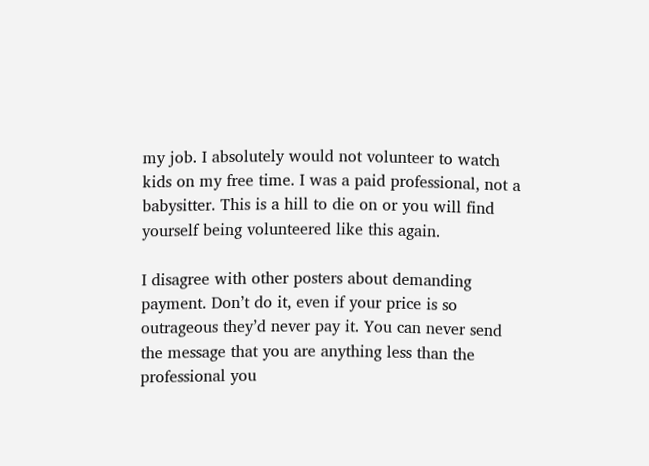my job. I absolutely would not volunteer to watch kids on my free time. I was a paid professional, not a babysitter. This is a hill to die on or you will find yourself being volunteered like this again.

I disagree with other posters about demanding payment. Don’t do it, even if your price is so outrageous they’d never pay it. You can never send the message that you are anything less than the professional you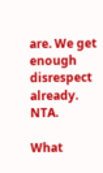are. We get enough disrespect already. NTA.

What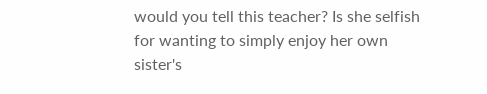would you tell this teacher? Is she selfish for wanting to simply enjoy her own sister's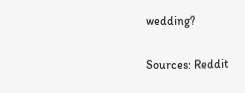wedding?

Sources: Reddit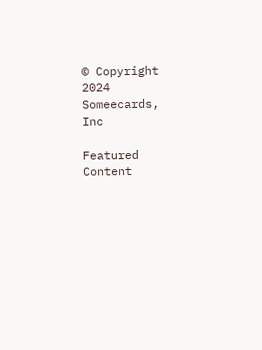© Copyright 2024 Someecards, Inc

Featured Content